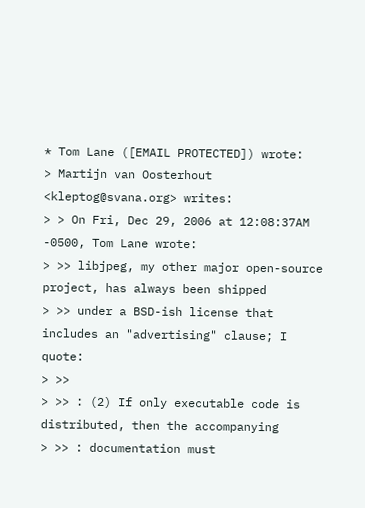* Tom Lane ([EMAIL PROTECTED]) wrote:
> Martijn van Oosterhout <kleptog@svana.org> writes:
> > On Fri, Dec 29, 2006 at 12:08:37AM -0500, Tom Lane wrote:
> >> libjpeg, my other major open-source project, has always been shipped
> >> under a BSD-ish license that includes an "advertising" clause; I quote:
> >>
> >> : (2) If only executable code is distributed, then the accompanying
> >> : documentation must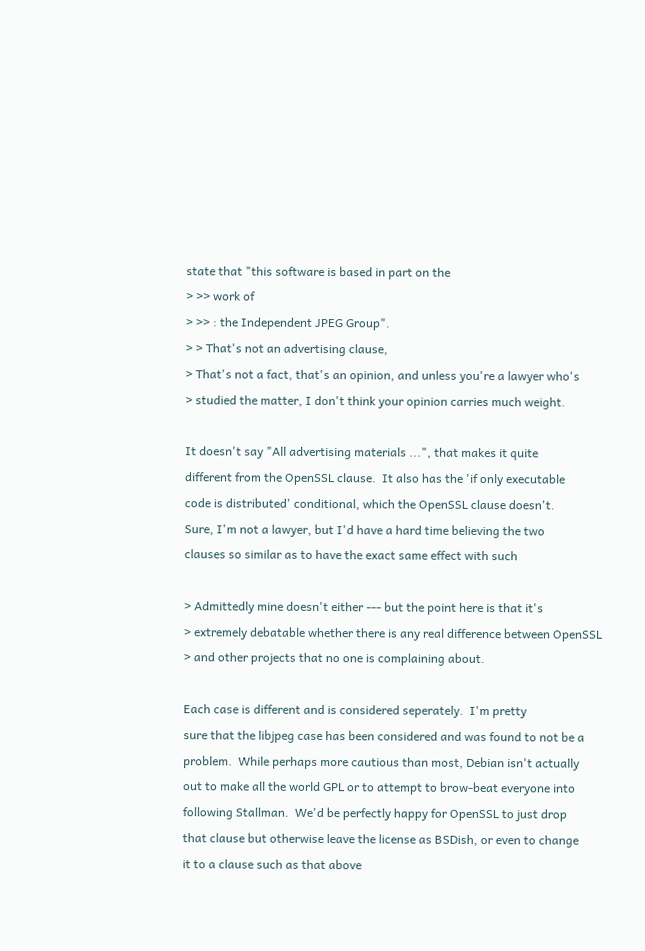state that "this software is based in part on the
> >> work of
> >> : the Independent JPEG Group".
> > That's not an advertising clause,
> That's not a fact, that's an opinion, and unless you're a lawyer who's
> studied the matter, I don't think your opinion carries much weight.

It doesn't say "All advertising materials ...", that makes it quite
different from the OpenSSL clause.  It also has the 'if only executable
code is distributed' conditional, which the OpenSSL clause doesn't.
Sure, I'm not a lawyer, but I'd have a hard time believing the two
clauses so similar as to have the exact same effect with such

> Admittedly mine doesn't either --- but the point here is that it's
> extremely debatable whether there is any real difference between OpenSSL
> and other projects that no one is complaining about.

Each case is different and is considered seperately.  I'm pretty
sure that the libjpeg case has been considered and was found to not be a
problem.  While perhaps more cautious than most, Debian isn't actually
out to make all the world GPL or to attempt to brow-beat everyone into
following Stallman.  We'd be perfectly happy for OpenSSL to just drop
that clause but otherwise leave the license as BSDish, or even to change
it to a clause such as that above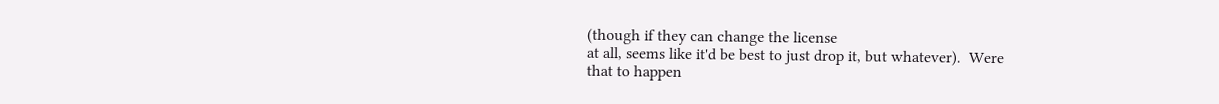(though if they can change the license
at all, seems like it'd be best to just drop it, but whatever).  Were
that to happen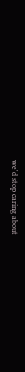we'd stop caring about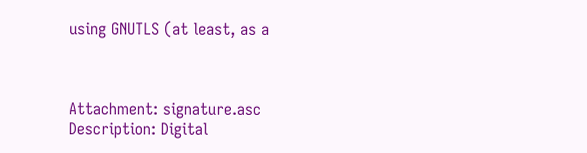using GNUTLS (at least, as a



Attachment: signature.asc
Description: Digital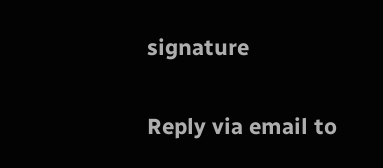signature

Reply via email to